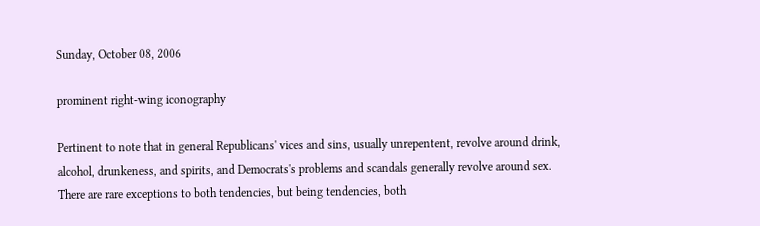Sunday, October 08, 2006

prominent right-wing iconography

Pertinent to note that in general Republicans' vices and sins, usually unrepentent, revolve around drink, alcohol, drunkeness, and spirits, and Democrats's problems and scandals generally revolve around sex. There are rare exceptions to both tendencies, but being tendencies, both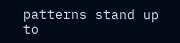patterns stand up to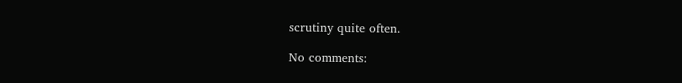scrutiny quite often.

No comments: